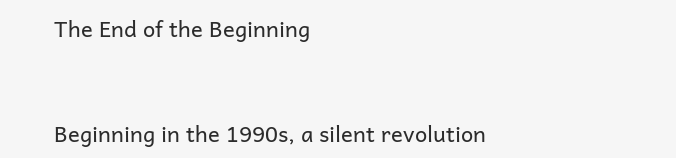The End of the Beginning


Beginning in the 1990s, a silent revolution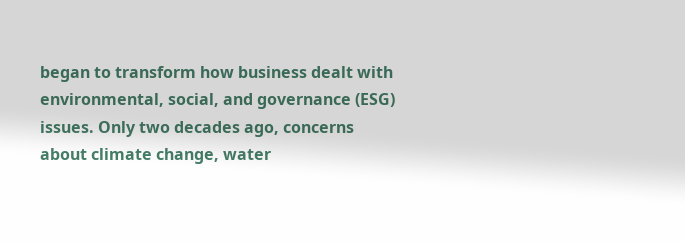began to transform how business dealt with environmental, social, and governance (ESG) issues. Only two decades ago, concerns about climate change, water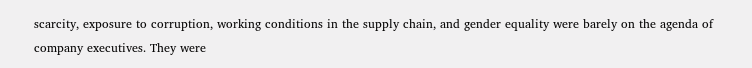scarcity, exposure to corruption, working conditions in the supply chain, and gender equality were barely on the agenda of company executives. They were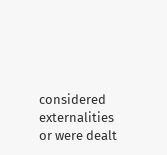considered externalities or were dealt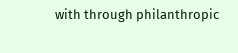with through philanthropic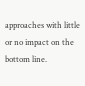approaches with little or no impact on the bottom line.